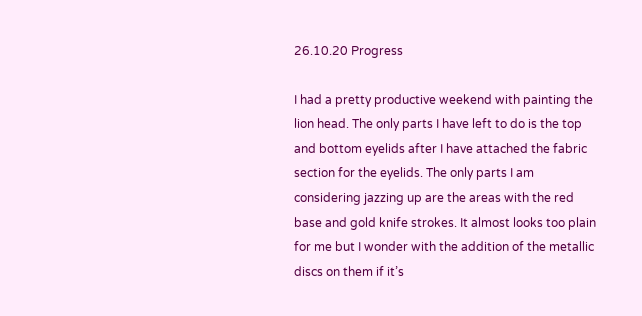26.10.20 Progress

I had a pretty productive weekend with painting the lion head. The only parts I have left to do is the top and bottom eyelids after I have attached the fabric section for the eyelids. The only parts I am considering jazzing up are the areas with the red base and gold knife strokes. It almost looks too plain for me but I wonder with the addition of the metallic discs on them if it’s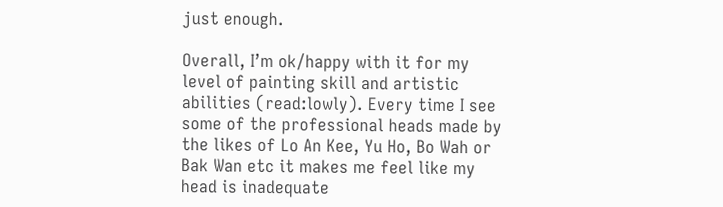just enough.

Overall, I’m ok/happy with it for my level of painting skill and artistic abilities (read:lowly). Every time I see some of the professional heads made by the likes of Lo An Kee, Yu Ho, Bo Wah or Bak Wan etc it makes me feel like my head is inadequate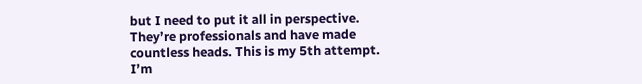but I need to put it all in perspective. They’re professionals and have made countless heads. This is my 5th attempt. I’m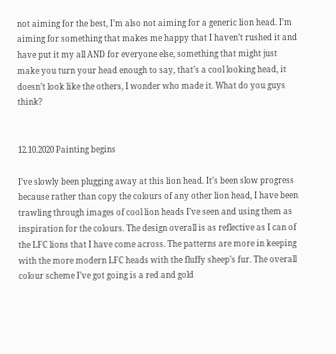not aiming for the best, I’m also not aiming for a generic lion head. I’m aiming for something that makes me happy that I haven’t rushed it and have put it my all AND for everyone else, something that might just make you turn your head enough to say, that’s a cool looking head, it doesn’t look like the others, I wonder who made it. What do you guys think?


12.10.2020 Painting begins

I’ve slowly been plugging away at this lion head. It’s been slow progress because rather than copy the colours of any other lion head, I have been trawling through images of cool lion heads I’ve seen and using them as inspiration for the colours. The design overall is as reflective as I can of the LFC lions that I have come across. The patterns are more in keeping with the more modern LFC heads with the fluffy sheep’s fur. The overall colour scheme I’ve got going is a red and gold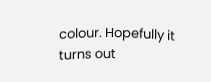colour. Hopefully it turns out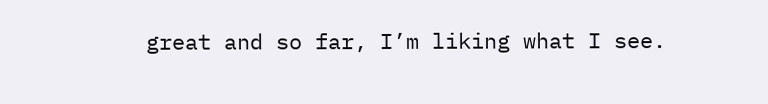great and so far, I’m liking what I see.